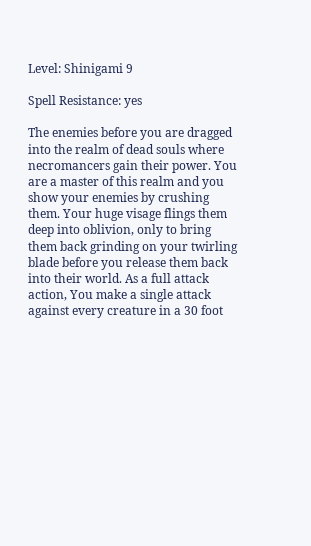Level: Shinigami 9

Spell Resistance: yes

The enemies before you are dragged into the realm of dead souls where necromancers gain their power. You are a master of this realm and you show your enemies by crushing them. Your huge visage flings them deep into oblivion, only to bring them back grinding on your twirling blade before you release them back into their world. As a full attack action, You make a single attack against every creature in a 30 foot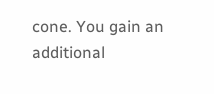cone. You gain an additional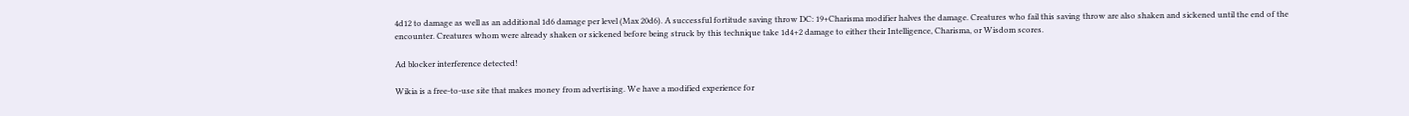4d12 to damage as well as an additional 1d6 damage per level (Max 20d6). A successful fortitude saving throw DC: 19+Charisma modifier halves the damage. Creatures who fail this saving throw are also shaken and sickened until the end of the encounter. Creatures whom were already shaken or sickened before being struck by this technique take 1d4+2 damage to either their Intelligence, Charisma, or Wisdom scores.

Ad blocker interference detected!

Wikia is a free-to-use site that makes money from advertising. We have a modified experience for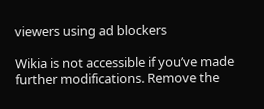viewers using ad blockers

Wikia is not accessible if you’ve made further modifications. Remove the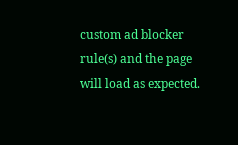custom ad blocker rule(s) and the page will load as expected.